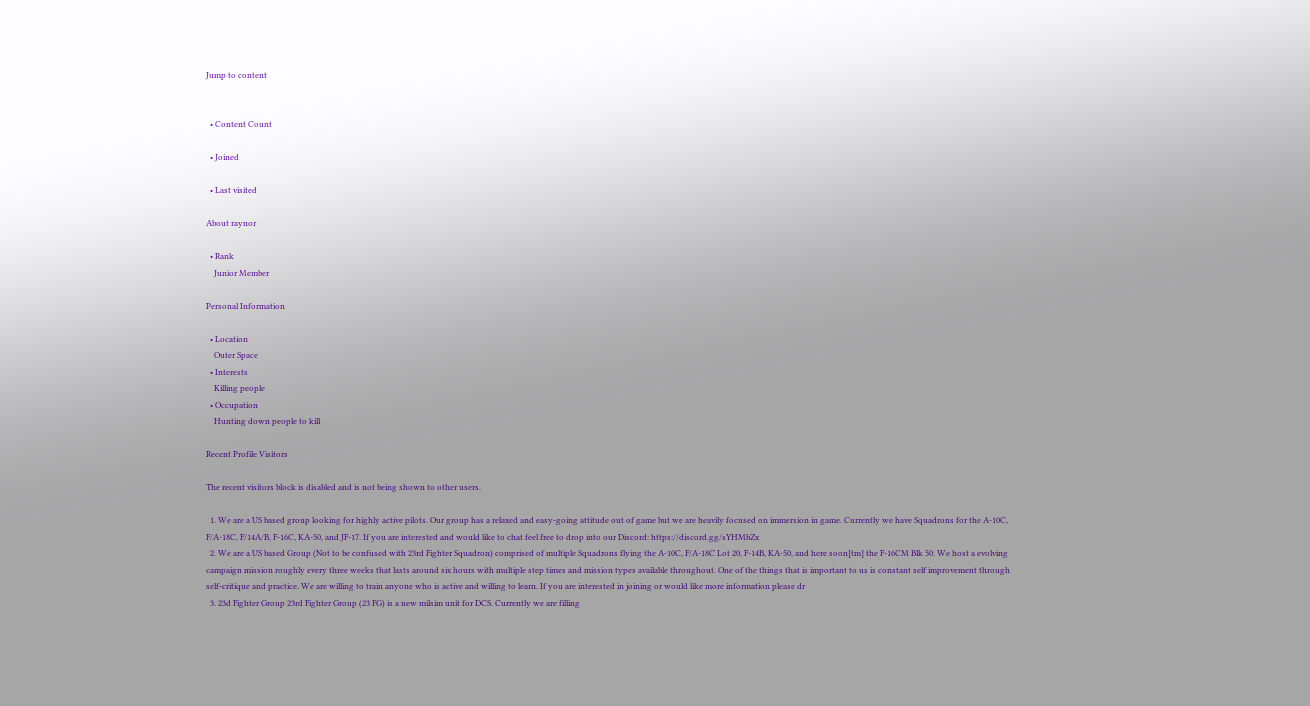Jump to content


  • Content Count

  • Joined

  • Last visited

About raynor

  • Rank
    Junior Member

Personal Information

  • Location
    Outer Space
  • Interests
    Killing people
  • Occupation
    Hunting down people to kill

Recent Profile Visitors

The recent visitors block is disabled and is not being shown to other users.

  1. We are a US based group looking for highly active pilots. Our group has a relaxed and easy-going attitude out of game but we are heavily focused on immersion in game. Currently we have Squadrons for the A-10C, F/A-18C, F/14A/B, F-16C, KA-50, and JF-17. If you are interested and would like to chat feel free to drop into our Discord: https://discord.gg/sYHMbZx
  2. We are a US based Group (Not to be confused with 23rd Fighter Squadron) comprised of multiple Squadrons flying the A-10C, F/A-18C Lot 20, F-14B, KA-50, and here soon[tm] the F-16CM Blk 50. We host a evolving campaign mission roughly every three weeks that lasts around six hours with multiple step times and mission types available throughout. One of the things that is important to us is constant self improvement through self-critique and practice. We are willing to train anyone who is active and willing to learn. If you are interested in joining or would like more information please dr
  3. 23d Fighter Group 23rd Fighter Group (23 FG) is a new milsim unit for DCS. Currently we are filling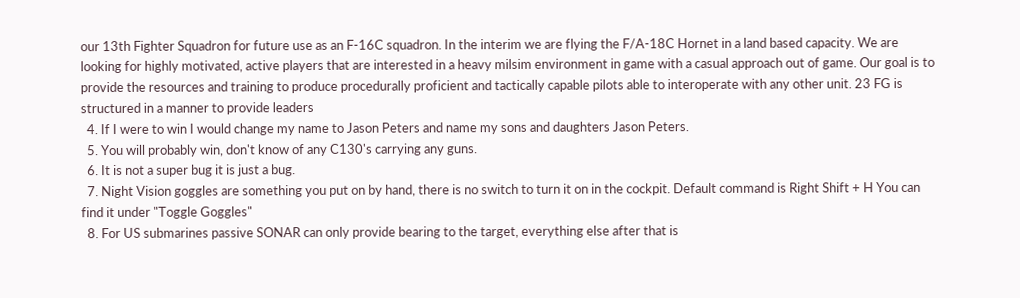our 13th Fighter Squadron for future use as an F-16C squadron. In the interim we are flying the F/A-18C Hornet in a land based capacity. We are looking for highly motivated, active players that are interested in a heavy milsim environment in game with a casual approach out of game. Our goal is to provide the resources and training to produce procedurally proficient and tactically capable pilots able to interoperate with any other unit. 23 FG is structured in a manner to provide leaders
  4. If I were to win I would change my name to Jason Peters and name my sons and daughters Jason Peters.
  5. You will probably win, don't know of any C130's carrying any guns.
  6. It is not a super bug it is just a bug.
  7. Night Vision goggles are something you put on by hand, there is no switch to turn it on in the cockpit. Default command is Right Shift + H You can find it under "Toggle Goggles"
  8. For US submarines passive SONAR can only provide bearing to the target, everything else after that is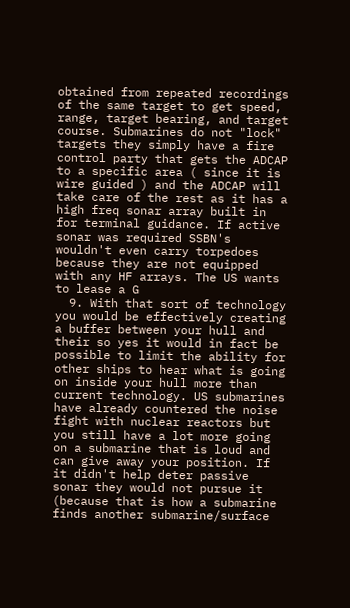obtained from repeated recordings of the same target to get speed, range, target bearing, and target course. Submarines do not "lock" targets they simply have a fire control party that gets the ADCAP to a specific area ( since it is wire guided ) and the ADCAP will take care of the rest as it has a high freq sonar array built in for terminal guidance. If active sonar was required SSBN's wouldn't even carry torpedoes because they are not equipped with any HF arrays. The US wants to lease a G
  9. With that sort of technology you would be effectively creating a buffer between your hull and their so yes it would in fact be possible to limit the ability for other ships to hear what is going on inside your hull more than current technology. US submarines have already countered the noise fight with nuclear reactors but you still have a lot more going on a submarine that is loud and can give away your position. If it didn't help deter passive sonar they would not pursue it (because that is how a submarine finds another submarine/surface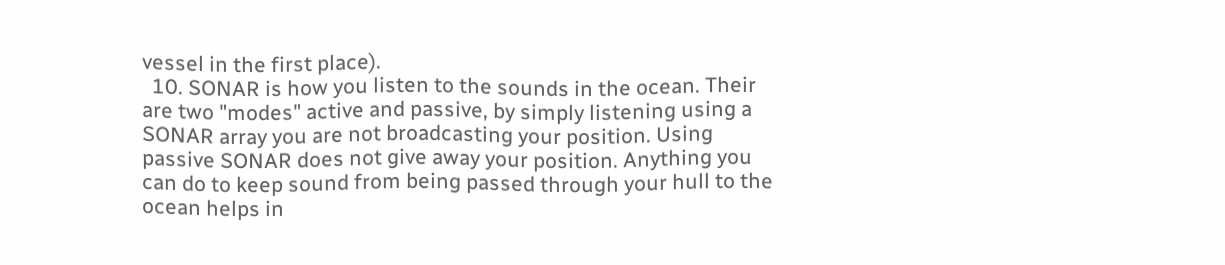vessel in the first place).
  10. SONAR is how you listen to the sounds in the ocean. Their are two "modes" active and passive, by simply listening using a SONAR array you are not broadcasting your position. Using passive SONAR does not give away your position. Anything you can do to keep sound from being passed through your hull to the ocean helps in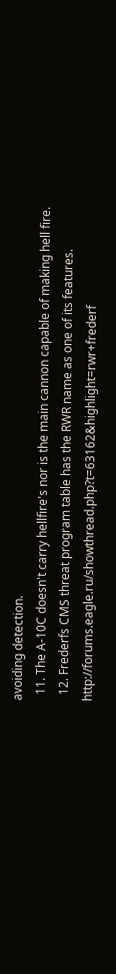avoiding detection.
  11. The A-10C doesn't carry hellfire's nor is the main cannon capable of making hell fire.
  12. Frederfs CMS threat program table has the RWR name as one of its features. http://forums.eagle.ru/showthread.php?t=63162&highlight=rwr+frederf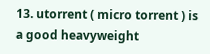13. utorrent ( micro torrent ) is a good heavyweight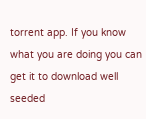torrent app. If you know what you are doing you can get it to download well seeded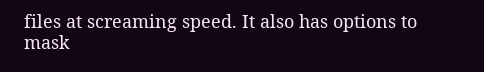files at screaming speed. It also has options to mask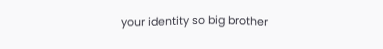your identity so big brother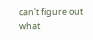can't figure out what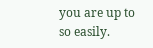you are up to so easily.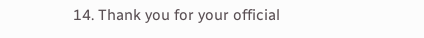14. Thank you for your official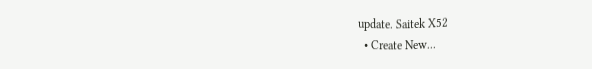update. Saitek X52
  • Create New...